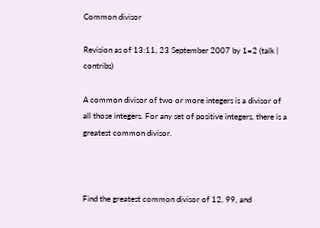Common divisor

Revision as of 13:11, 23 September 2007 by 1=2 (talk | contribs)

A common divisor of two or more integers is a divisor of all those integers. For any set of positive integers, there is a greatest common divisor.



Find the greatest common divisor of 12, 99, and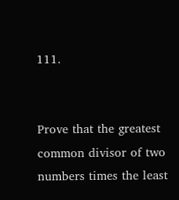111.


Prove that the greatest common divisor of two numbers times the least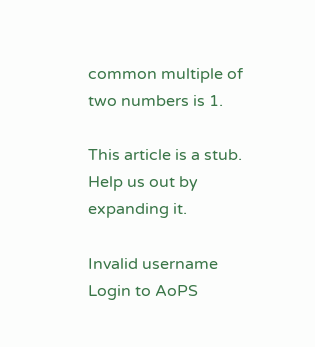common multiple of two numbers is 1.

This article is a stub. Help us out by expanding it.

Invalid username
Login to AoPS